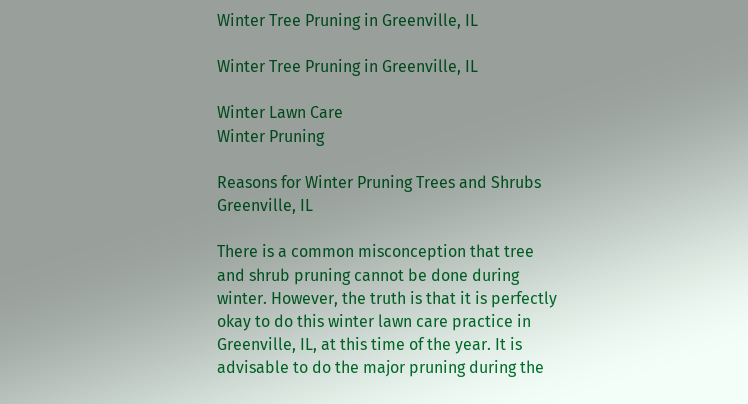Winter Tree Pruning in Greenville, IL

Winter Tree Pruning in Greenville, IL

Winter Lawn Care
Winter Pruning

Reasons for Winter Pruning Trees and Shrubs Greenville, IL

There is a common misconception that tree and shrub pruning cannot be done during winter. However, the truth is that it is perfectly okay to do this winter lawn care practice in Greenville, IL, at this time of the year. It is advisable to do the major pruning during the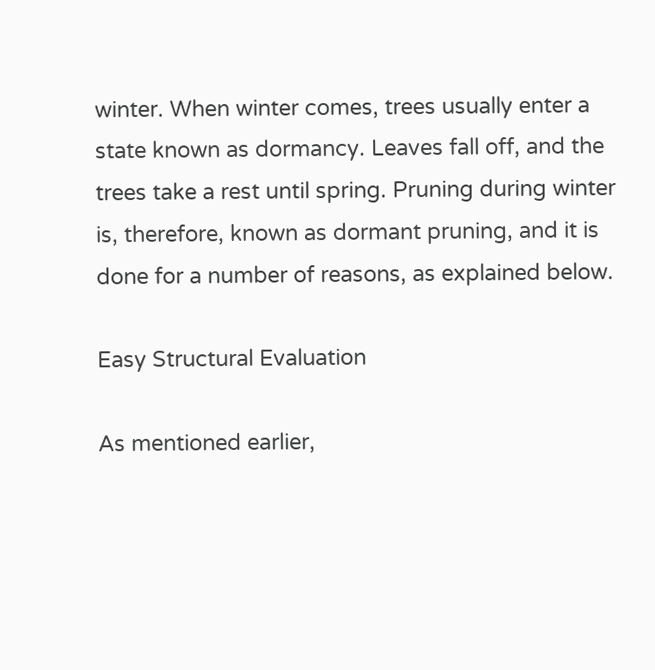winter. When winter comes, trees usually enter a state known as dormancy. Leaves fall off, and the trees take a rest until spring. Pruning during winter is, therefore, known as dormant pruning, and it is done for a number of reasons, as explained below.

Easy Structural Evaluation

As mentioned earlier,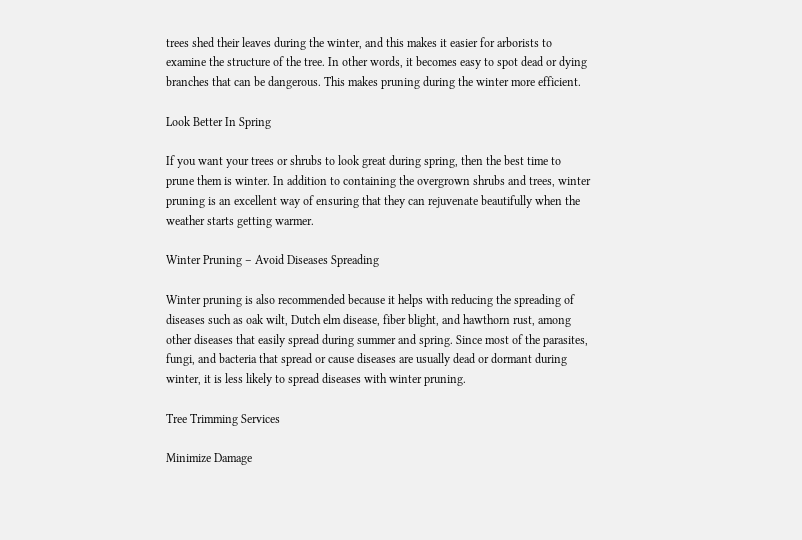trees shed their leaves during the winter, and this makes it easier for arborists to examine the structure of the tree. In other words, it becomes easy to spot dead or dying branches that can be dangerous. This makes pruning during the winter more efficient.

Look Better In Spring

If you want your trees or shrubs to look great during spring, then the best time to prune them is winter. In addition to containing the overgrown shrubs and trees, winter pruning is an excellent way of ensuring that they can rejuvenate beautifully when the weather starts getting warmer.

Winter Pruning – Avoid Diseases Spreading

Winter pruning is also recommended because it helps with reducing the spreading of diseases such as oak wilt, Dutch elm disease, fiber blight, and hawthorn rust, among other diseases that easily spread during summer and spring. Since most of the parasites, fungi, and bacteria that spread or cause diseases are usually dead or dormant during winter, it is less likely to spread diseases with winter pruning.

Tree Trimming Services

Minimize Damage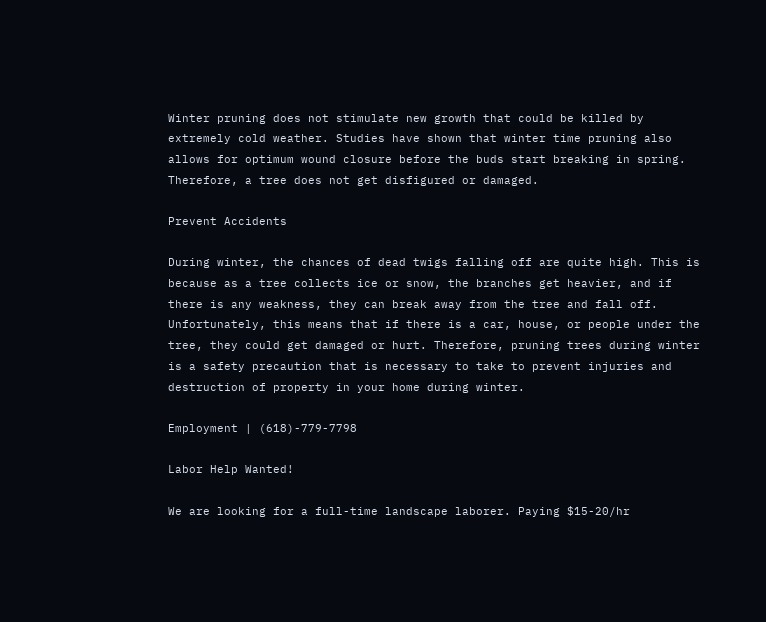Winter pruning does not stimulate new growth that could be killed by extremely cold weather. Studies have shown that winter time pruning also allows for optimum wound closure before the buds start breaking in spring. Therefore, a tree does not get disfigured or damaged.

Prevent Accidents

During winter, the chances of dead twigs falling off are quite high. This is because as a tree collects ice or snow, the branches get heavier, and if there is any weakness, they can break away from the tree and fall off. Unfortunately, this means that if there is a car, house, or people under the tree, they could get damaged or hurt. Therefore, pruning trees during winter is a safety precaution that is necessary to take to prevent injuries and destruction of property in your home during winter.

Employment | (618)-779-7798

Labor Help Wanted!

We are looking for a full-time landscape laborer. Paying $15-20/hr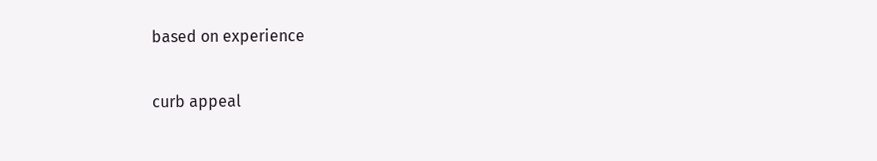based on experience

curb appeal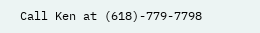Call Ken at (618)-779-7798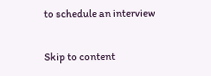to schedule an interview

Skip to content